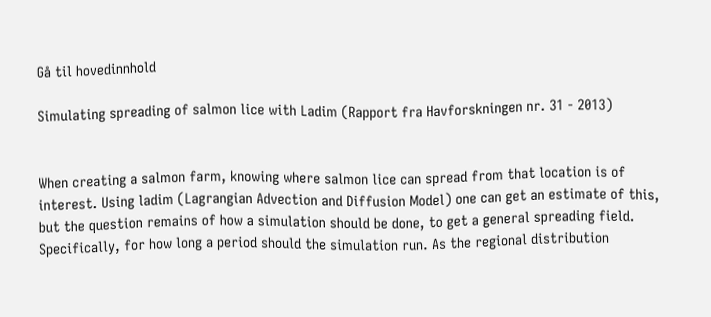Gå til hovedinnhold

Simulating spreading of salmon lice with Ladim (Rapport fra Havforskningen nr. 31 - 2013)


When creating a salmon farm, knowing where salmon lice can spread from that location is of interest. Using ladim (Lagrangian Advection and Diffusion Model) one can get an estimate of this, but the question remains of how a simulation should be done, to get a general spreading field. Specifically, for how long a period should the simulation run. As the regional distribution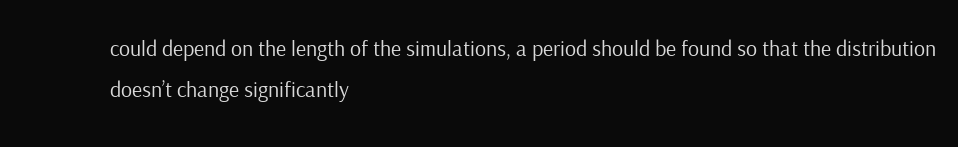could depend on the length of the simulations, a period should be found so that the distribution doesn’t change significantly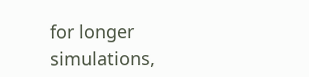for longer simulations,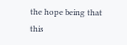the hope being that this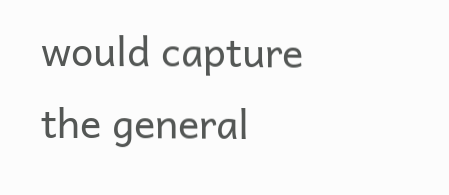would capture the general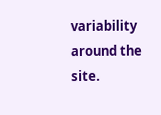variability around the site.